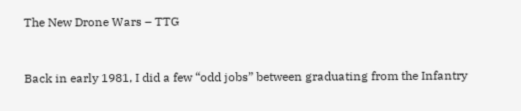The New Drone Wars – TTG


Back in early 1981, I did a few “odd jobs” between graduating from the Infantry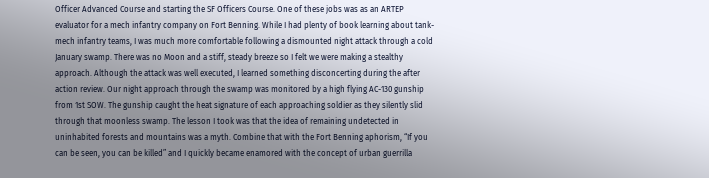Officer Advanced Course and starting the SF Officers Course. One of these jobs was as an ARTEP evaluator for a mech infantry company on Fort Benning. While I had plenty of book learning about tank-mech infantry teams, I was much more comfortable following a dismounted night attack through a cold January swamp. There was no Moon and a stiff, steady breeze so I felt we were making a stealthy approach. Although the attack was well executed, I learned something disconcerting during the after action review. Our night approach through the swamp was monitored by a high flying AC-130 gunship from 1st SOW. The gunship caught the heat signature of each approaching soldier as they silently slid through that moonless swamp. The lesson I took was that the idea of remaining undetected in uninhabited forests and mountains was a myth. Combine that with the Fort Benning aphorism, “If you can be seen, you can be killed” and I quickly became enamored with the concept of urban guerrilla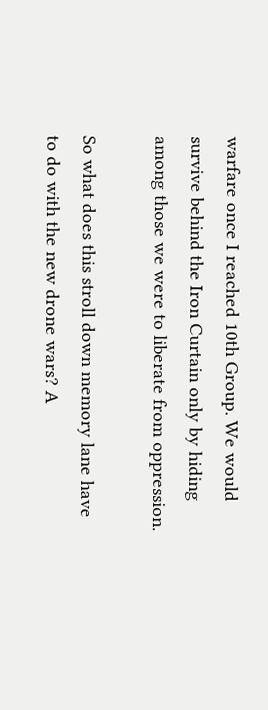warfare once I reached 10th Group. We would survive behind the Iron Curtain only by hiding among those we were to liberate from oppression.

So what does this stroll down memory lane have to do with the new drone wars? A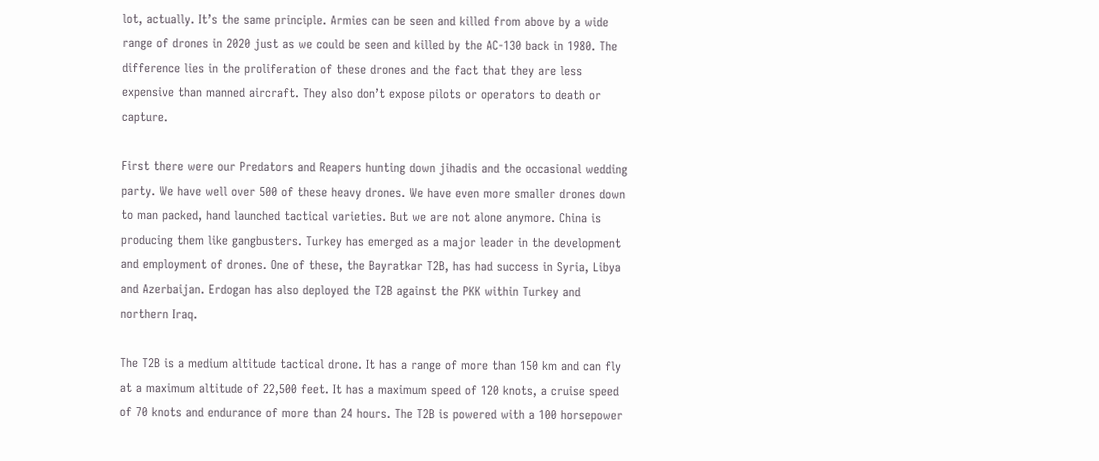lot, actually. It’s the same principle. Armies can be seen and killed from above by a wide range of drones in 2020 just as we could be seen and killed by the AC-130 back in 1980. The difference lies in the proliferation of these drones and the fact that they are less expensive than manned aircraft. They also don’t expose pilots or operators to death or capture.

First there were our Predators and Reapers hunting down jihadis and the occasional wedding party. We have well over 500 of these heavy drones. We have even more smaller drones down to man packed, hand launched tactical varieties. But we are not alone anymore. China is producing them like gangbusters. Turkey has emerged as a major leader in the development and employment of drones. One of these, the Bayratkar T2B, has had success in Syria, Libya and Azerbaijan. Erdogan has also deployed the T2B against the PKK within Turkey and northern Iraq.

The T2B is a medium altitude tactical drone. It has a range of more than 150 km and can fly at a maximum altitude of 22,500 feet. It has a maximum speed of 120 knots, a cruise speed of 70 knots and endurance of more than 24 hours. The T2B is powered with a 100 horsepower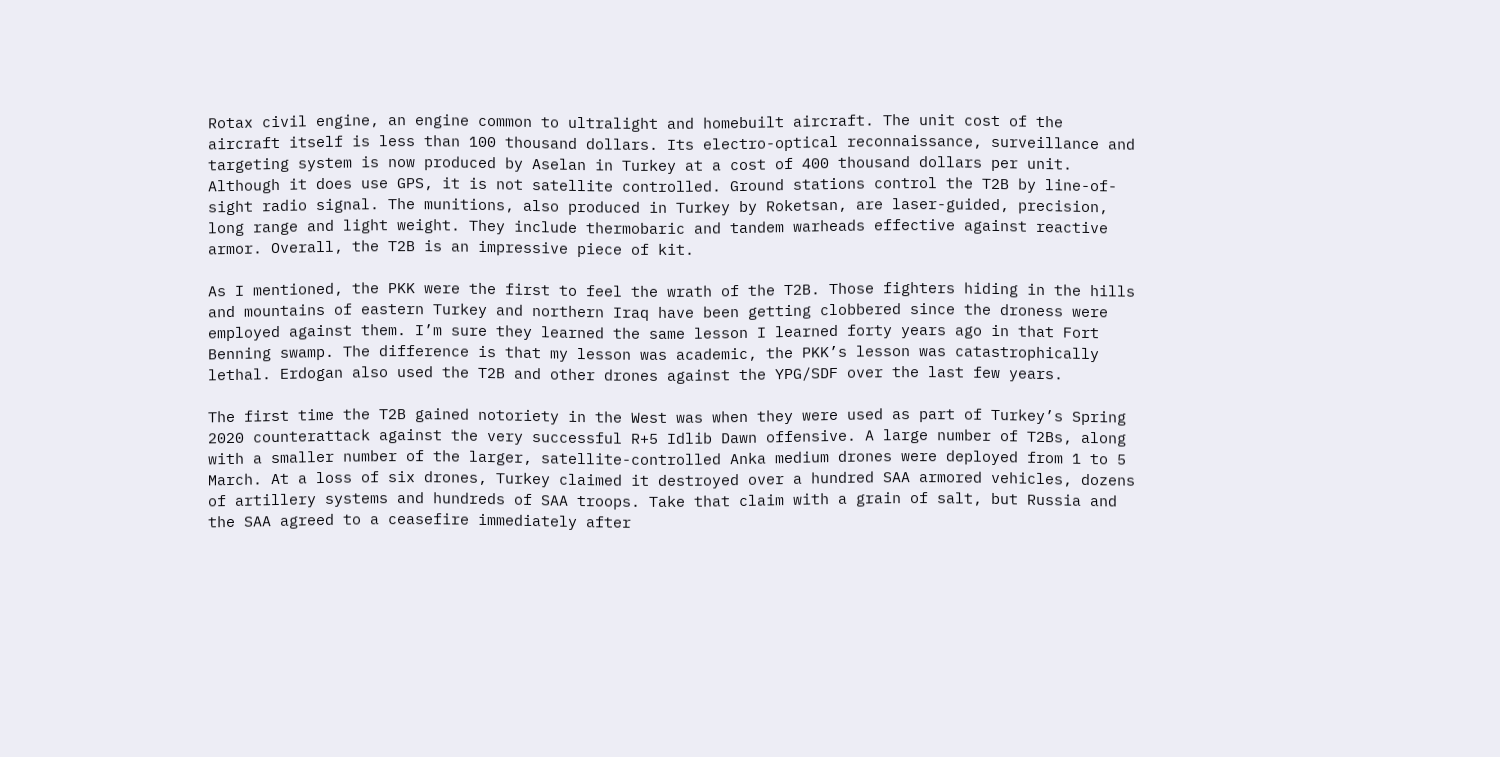Rotax civil engine, an engine common to ultralight and homebuilt aircraft. The unit cost of the aircraft itself is less than 100 thousand dollars. Its electro-optical reconnaissance, surveillance and targeting system is now produced by Aselan in Turkey at a cost of 400 thousand dollars per unit. Although it does use GPS, it is not satellite controlled. Ground stations control the T2B by line-of-sight radio signal. The munitions, also produced in Turkey by Roketsan, are laser-guided, precision, long range and light weight. They include thermobaric and tandem warheads effective against reactive armor. Overall, the T2B is an impressive piece of kit.

As I mentioned, the PKK were the first to feel the wrath of the T2B. Those fighters hiding in the hills and mountains of eastern Turkey and northern Iraq have been getting clobbered since the droness were employed against them. I’m sure they learned the same lesson I learned forty years ago in that Fort Benning swamp. The difference is that my lesson was academic, the PKK’s lesson was catastrophically lethal. Erdogan also used the T2B and other drones against the YPG/SDF over the last few years.

The first time the T2B gained notoriety in the West was when they were used as part of Turkey’s Spring 2020 counterattack against the very successful R+5 Idlib Dawn offensive. A large number of T2Bs, along with a smaller number of the larger, satellite-controlled Anka medium drones were deployed from 1 to 5 March. At a loss of six drones, Turkey claimed it destroyed over a hundred SAA armored vehicles, dozens of artillery systems and hundreds of SAA troops. Take that claim with a grain of salt, but Russia and the SAA agreed to a ceasefire immediately after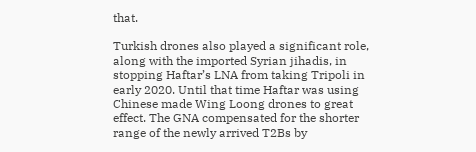that.

Turkish drones also played a significant role, along with the imported Syrian jihadis, in stopping Haftar’s LNA from taking Tripoli in early 2020. Until that time Haftar was using Chinese made Wing Loong drones to great effect. The GNA compensated for the shorter range of the newly arrived T2Bs by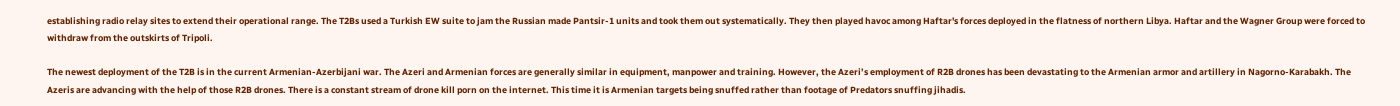establishing radio relay sites to extend their operational range. The T2Bs used a Turkish EW suite to jam the Russian made Pantsir-1 units and took them out systematically. They then played havoc among Haftar's forces deployed in the flatness of northern Libya. Haftar and the Wagner Group were forced to withdraw from the outskirts of Tripoli.

The newest deployment of the T2B is in the current Armenian-Azerbijani war. The Azeri and Armenian forces are generally similar in equipment, manpower and training. However, the Azeri’s employment of R2B drones has been devastating to the Armenian armor and artillery in Nagorno-Karabakh. The Azeris are advancing with the help of those R2B drones. There is a constant stream of drone kill porn on the internet. This time it is Armenian targets being snuffed rather than footage of Predators snuffing jihadis.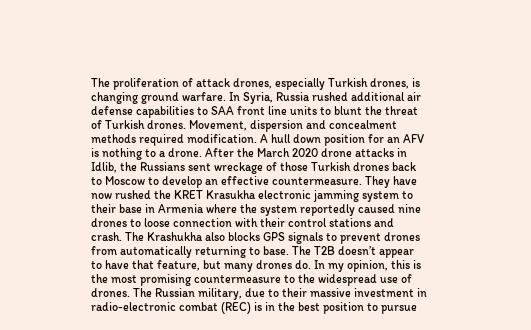The proliferation of attack drones, especially Turkish drones, is changing ground warfare. In Syria, Russia rushed additional air defense capabilities to SAA front line units to blunt the threat of Turkish drones. Movement, dispersion and concealment methods required modification. A hull down position for an AFV is nothing to a drone. After the March 2020 drone attacks in Idlib, the Russians sent wreckage of those Turkish drones back to Moscow to develop an effective countermeasure. They have now rushed the KRET Krasukha electronic jamming system to their base in Armenia where the system reportedly caused nine drones to loose connection with their control stations and crash. The Krashukha also blocks GPS signals to prevent drones from automatically returning to base. The T2B doesn’t appear to have that feature, but many drones do. In my opinion, this is the most promising countermeasure to the widespread use of drones. The Russian military, due to their massive investment in radio-electronic combat (REC) is in the best position to pursue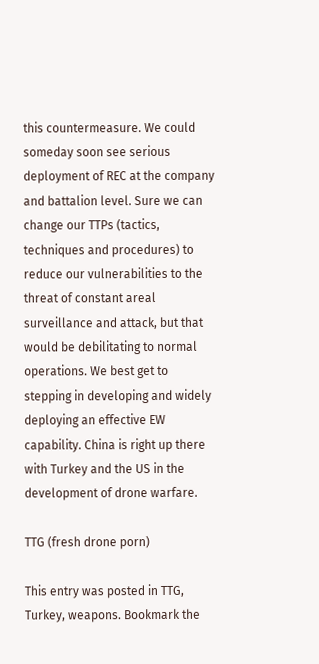this countermeasure. We could someday soon see serious deployment of REC at the company and battalion level. Sure we can change our TTPs (tactics, techniques and procedures) to reduce our vulnerabilities to the threat of constant areal surveillance and attack, but that would be debilitating to normal operations. We best get to stepping in developing and widely deploying an effective EW capability. China is right up there with Turkey and the US in the development of drone warfare.

TTG (fresh drone porn)

This entry was posted in TTG, Turkey, weapons. Bookmark the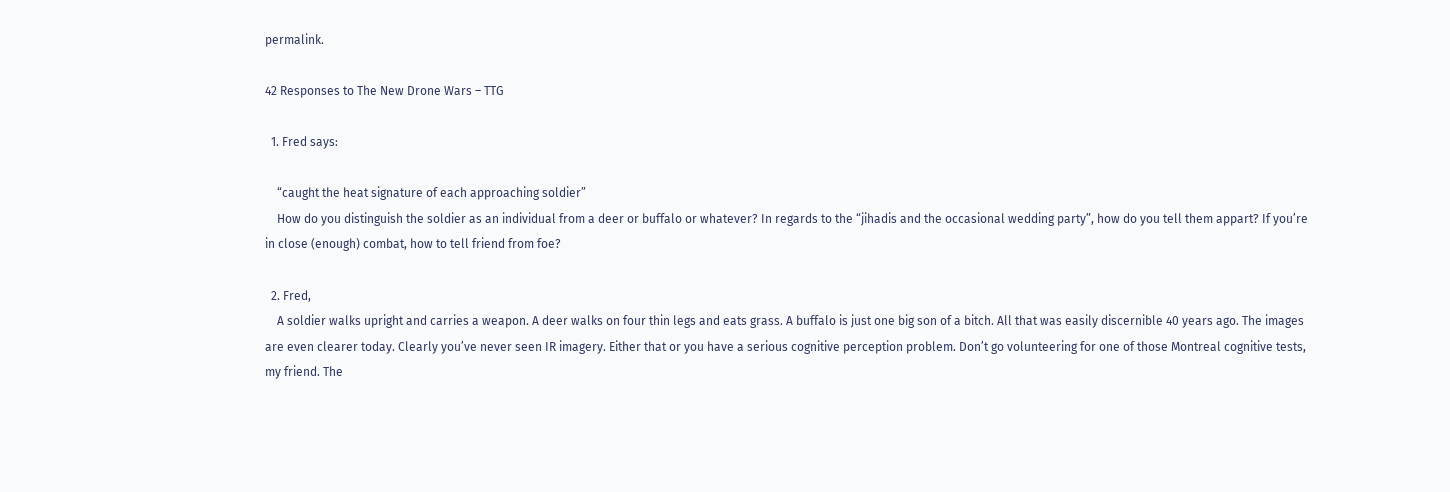permalink.

42 Responses to The New Drone Wars – TTG

  1. Fred says:

    “caught the heat signature of each approaching soldier”
    How do you distinguish the soldier as an individual from a deer or buffalo or whatever? In regards to the “jihadis and the occasional wedding party”, how do you tell them appart? If you’re in close (enough) combat, how to tell friend from foe?

  2. Fred,
    A soldier walks upright and carries a weapon. A deer walks on four thin legs and eats grass. A buffalo is just one big son of a bitch. All that was easily discernible 40 years ago. The images are even clearer today. Clearly you’ve never seen IR imagery. Either that or you have a serious cognitive perception problem. Don’t go volunteering for one of those Montreal cognitive tests, my friend. The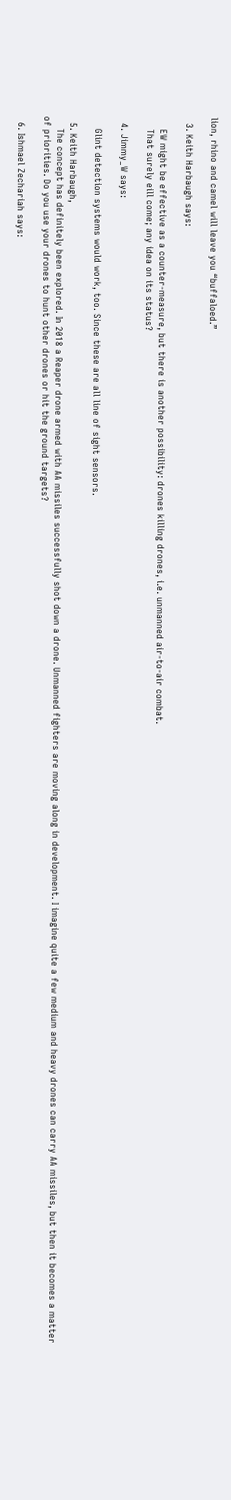lion, rhino and camel will leave you “buffaloed.”

  3. Keith Harbaugh says:

    EW might be effective as a counter-measure, but there is another possibility: drones killing drones, i.e. unmanned air-to-air combat.
    That surely eill come; any idea on its status?

  4. Jimmy_W says:

    Glint detection systems would work, too. Since these are all line of sight sensors.

  5. Keith Harbaugh,
    The concept has definitely been explored. In 2018 a Reaper drone armed with AA missiles successfully shot down a drone. Unmanned fighters are moving along in development. I imagine quite a few medium and heavy drones can carry AA missiles, but then it becomes a matter of priorities. Do you use your drones to hunt other drones or hit the ground targets?

  6. Ishmael Zechariah says: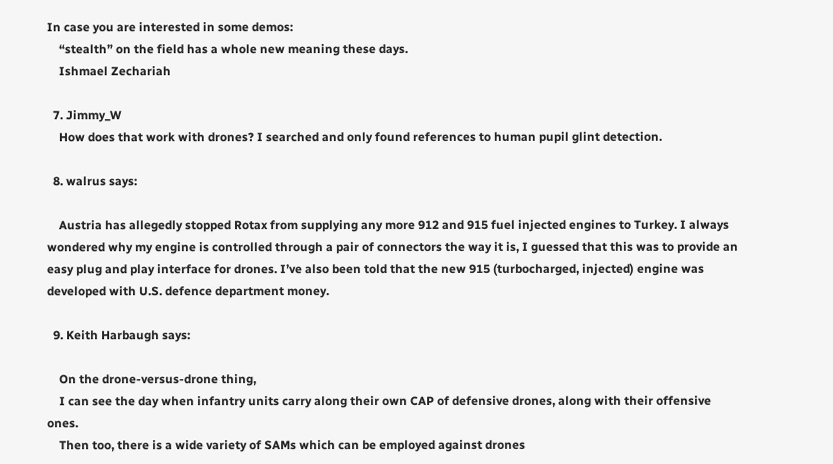In case you are interested in some demos:
    “stealth” on the field has a whole new meaning these days.
    Ishmael Zechariah

  7. Jimmy_W
    How does that work with drones? I searched and only found references to human pupil glint detection.

  8. walrus says:

    Austria has allegedly stopped Rotax from supplying any more 912 and 915 fuel injected engines to Turkey. I always wondered why my engine is controlled through a pair of connectors the way it is, I guessed that this was to provide an easy plug and play interface for drones. I’ve also been told that the new 915 (turbocharged, injected) engine was developed with U.S. defence department money.

  9. Keith Harbaugh says:

    On the drone-versus-drone thing,
    I can see the day when infantry units carry along their own CAP of defensive drones, along with their offensive ones.
    Then too, there is a wide variety of SAMs which can be employed against drones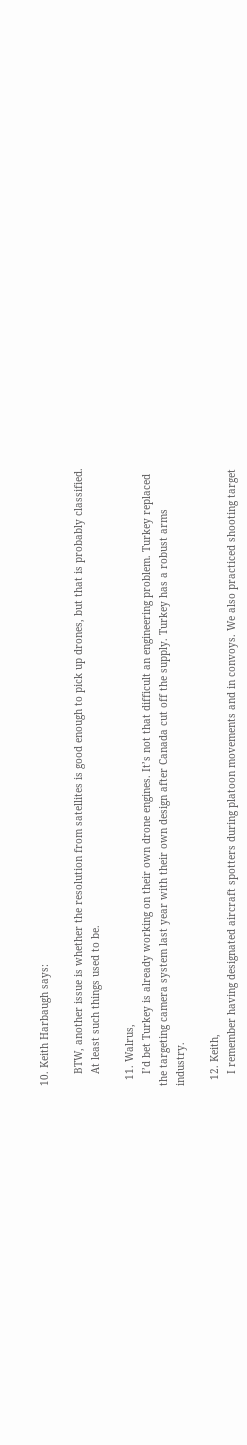10. Keith Harbaugh says:

    BTW, another issue is whether the resolution from satellites is good enough to pick up drones, but that is probably classified.
    At least such things used to be.

  11. Walrus,
    I’d bet Turkey is already working on their own drone engines. It’s not that difficult an engineering problem. Turkey replaced the targeting camera system last year with their own design after Canada cut off the supply. Turkey has a robust arms industry.

  12. Keith,
    I remember having designated aircraft spotters during platoon movements and in convoys. We also practiced shooting target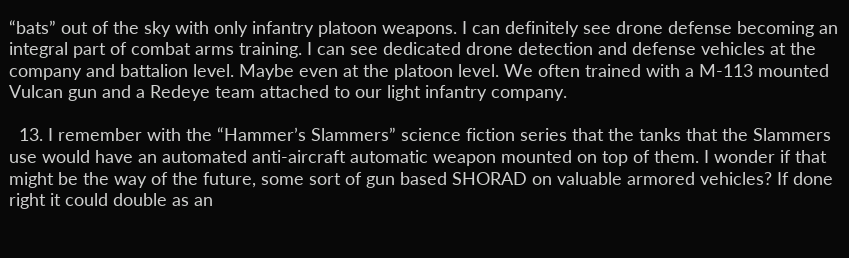“bats” out of the sky with only infantry platoon weapons. I can definitely see drone defense becoming an integral part of combat arms training. I can see dedicated drone detection and defense vehicles at the company and battalion level. Maybe even at the platoon level. We often trained with a M-113 mounted Vulcan gun and a Redeye team attached to our light infantry company.

  13. I remember with the “Hammer’s Slammers” science fiction series that the tanks that the Slammers use would have an automated anti-aircraft automatic weapon mounted on top of them. I wonder if that might be the way of the future, some sort of gun based SHORAD on valuable armored vehicles? If done right it could double as an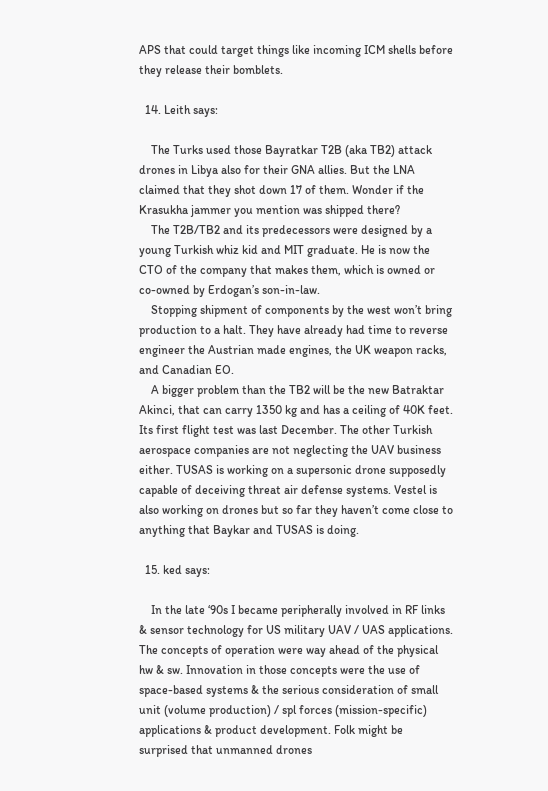APS that could target things like incoming ICM shells before they release their bomblets.

  14. Leith says:

    The Turks used those Bayratkar T2B (aka TB2) attack drones in Libya also for their GNA allies. But the LNA claimed that they shot down 17 of them. Wonder if the Krasukha jammer you mention was shipped there?
    The T2B/TB2 and its predecessors were designed by a young Turkish whiz kid and MIT graduate. He is now the CTO of the company that makes them, which is owned or co-owned by Erdogan’s son-in-law.
    Stopping shipment of components by the west won’t bring production to a halt. They have already had time to reverse engineer the Austrian made engines, the UK weapon racks, and Canadian EO.
    A bigger problem than the TB2 will be the new Batraktar Akinci, that can carry 1350 kg and has a ceiling of 40K feet. Its first flight test was last December. The other Turkish aerospace companies are not neglecting the UAV business either. TUSAS is working on a supersonic drone supposedly capable of deceiving threat air defense systems. Vestel is also working on drones but so far they haven’t come close to anything that Baykar and TUSAS is doing.

  15. ked says:

    In the late ‘90s I became peripherally involved in RF links & sensor technology for US military UAV / UAS applications. The concepts of operation were way ahead of the physical hw & sw. Innovation in those concepts were the use of space-based systems & the serious consideration of small unit (volume production) / spl forces (mission-specific) applications & product development. Folk might be surprised that unmanned drones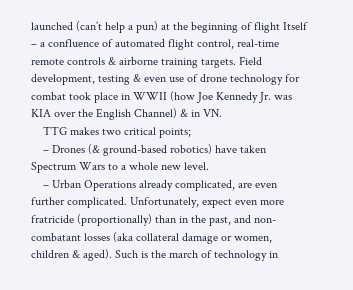launched (can’t help a pun) at the beginning of flight Itself – a confluence of automated flight control, real-time remote controls & airborne training targets. Field development, testing & even use of drone technology for combat took place in WWII (how Joe Kennedy Jr. was KIA over the English Channel) & in VN.
    TTG makes two critical points;
    – Drones (& ground-based robotics) have taken Spectrum Wars to a whole new level.
    – Urban Operations already complicated, are even further complicated. Unfortunately, expect even more fratricide (proportionally) than in the past, and non-combatant losses (aka collateral damage or women, children & aged). Such is the march of technology in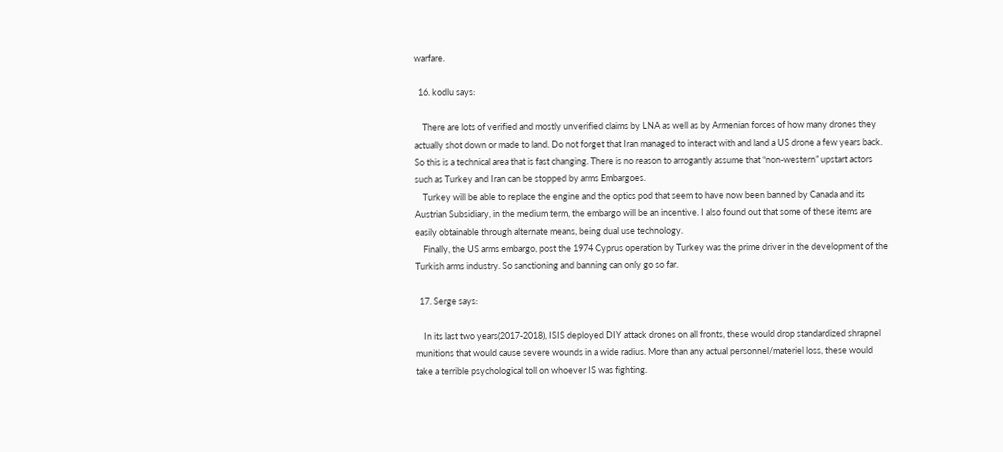warfare.

  16. kodlu says:

    There are lots of verified and mostly unverified claims by LNA as well as by Armenian forces of how many drones they actually shot down or made to land. Do not forget that Iran managed to interact with and land a US drone a few years back. So this is a technical area that is fast changing. There is no reason to arrogantly assume that “non-western” upstart actors such as Turkey and Iran can be stopped by arms Embargoes.
    Turkey will be able to replace the engine and the optics pod that seem to have now been banned by Canada and its Austrian Subsidiary, in the medium term, the embargo will be an incentive. I also found out that some of these items are easily obtainable through alternate means, being dual use technology.
    Finally, the US arms embargo, post the 1974 Cyprus operation by Turkey was the prime driver in the development of the Turkish arms industry. So sanctioning and banning can only go so far.

  17. Serge says:

    In its last two years(2017-2018), ISIS deployed DIY attack drones on all fronts, these would drop standardized shrapnel munitions that would cause severe wounds in a wide radius. More than any actual personnel/materiel loss, these would take a terrible psychological toll on whoever IS was fighting.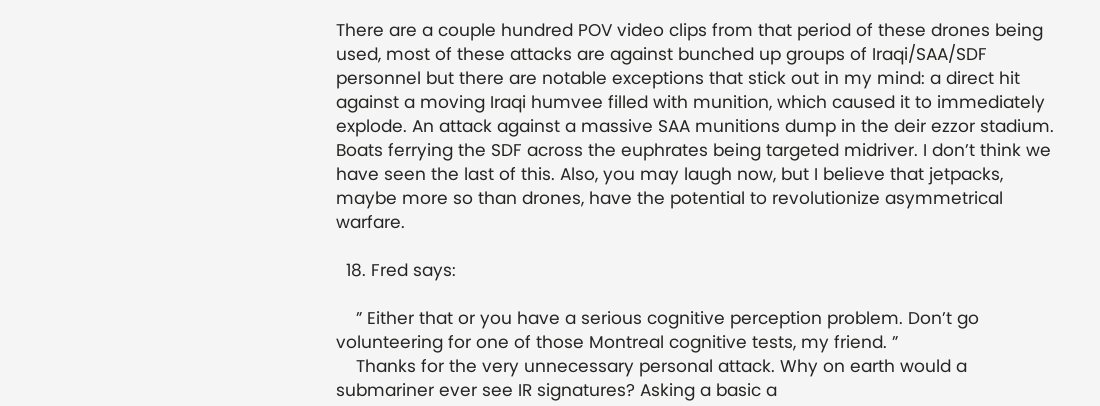There are a couple hundred POV video clips from that period of these drones being used, most of these attacks are against bunched up groups of Iraqi/SAA/SDF personnel but there are notable exceptions that stick out in my mind: a direct hit against a moving Iraqi humvee filled with munition, which caused it to immediately explode. An attack against a massive SAA munitions dump in the deir ezzor stadium. Boats ferrying the SDF across the euphrates being targeted midriver. I don’t think we have seen the last of this. Also, you may laugh now, but I believe that jetpacks, maybe more so than drones, have the potential to revolutionize asymmetrical warfare.

  18. Fred says:

    ” Either that or you have a serious cognitive perception problem. Don’t go volunteering for one of those Montreal cognitive tests, my friend. ”
    Thanks for the very unnecessary personal attack. Why on earth would a submariner ever see IR signatures? Asking a basic a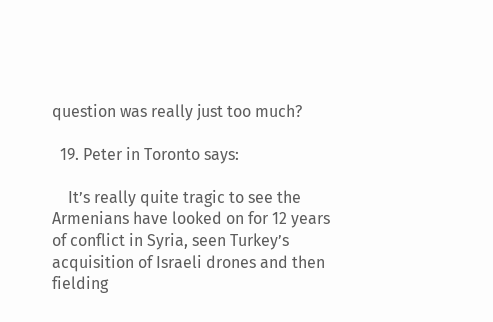question was really just too much?

  19. Peter in Toronto says:

    It’s really quite tragic to see the Armenians have looked on for 12 years of conflict in Syria, seen Turkey’s acquisition of Israeli drones and then fielding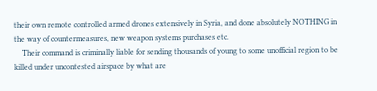their own remote controlled armed drones extensively in Syria, and done absolutely NOTHING in the way of countermeasures, new weapon systems purchases etc.
    Their command is criminally liable for sending thousands of young to some unofficial region to be killed under uncontested airspace by what are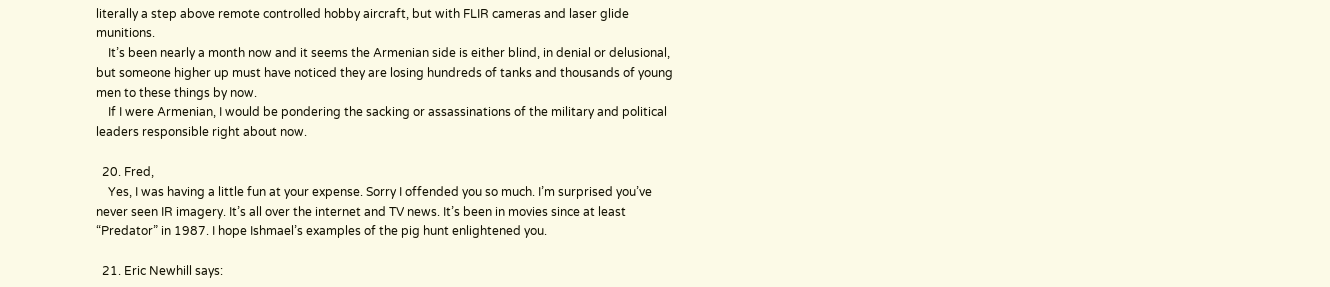literally a step above remote controlled hobby aircraft, but with FLIR cameras and laser glide munitions.
    It’s been nearly a month now and it seems the Armenian side is either blind, in denial or delusional, but someone higher up must have noticed they are losing hundreds of tanks and thousands of young men to these things by now.
    If I were Armenian, I would be pondering the sacking or assassinations of the military and political leaders responsible right about now.

  20. Fred,
    Yes, I was having a little fun at your expense. Sorry I offended you so much. I’m surprised you’ve never seen IR imagery. It’s all over the internet and TV news. It’s been in movies since at least “Predator” in 1987. I hope Ishmael’s examples of the pig hunt enlightened you.

  21. Eric Newhill says: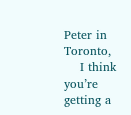Peter in Toronto,
    I think you’re getting a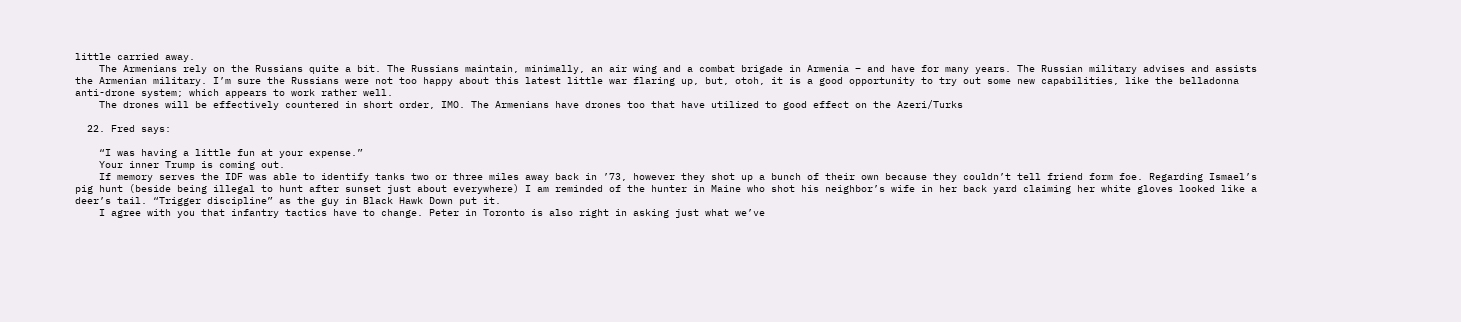little carried away.
    The Armenians rely on the Russians quite a bit. The Russians maintain, minimally, an air wing and a combat brigade in Armenia – and have for many years. The Russian military advises and assists the Armenian military. I’m sure the Russians were not too happy about this latest little war flaring up, but, otoh, it is a good opportunity to try out some new capabilities, like the belladonna anti-drone system; which appears to work rather well.
    The drones will be effectively countered in short order, IMO. The Armenians have drones too that have utilized to good effect on the Azeri/Turks

  22. Fred says:

    “I was having a little fun at your expense.”
    Your inner Trump is coming out.
    If memory serves the IDF was able to identify tanks two or three miles away back in ’73, however they shot up a bunch of their own because they couldn’t tell friend form foe. Regarding Ismael’s pig hunt (beside being illegal to hunt after sunset just about everywhere) I am reminded of the hunter in Maine who shot his neighbor’s wife in her back yard claiming her white gloves looked like a deer’s tail. “Trigger discipline” as the guy in Black Hawk Down put it.
    I agree with you that infantry tactics have to change. Peter in Toronto is also right in asking just what we’ve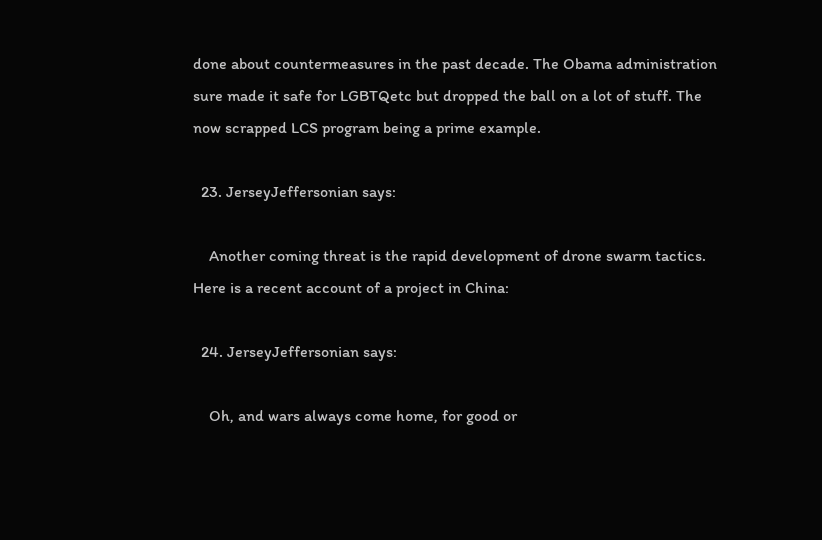done about countermeasures in the past decade. The Obama administration sure made it safe for LGBTQetc but dropped the ball on a lot of stuff. The now scrapped LCS program being a prime example.

  23. JerseyJeffersonian says:

    Another coming threat is the rapid development of drone swarm tactics. Here is a recent account of a project in China:

  24. JerseyJeffersonian says:

    Oh, and wars always come home, for good or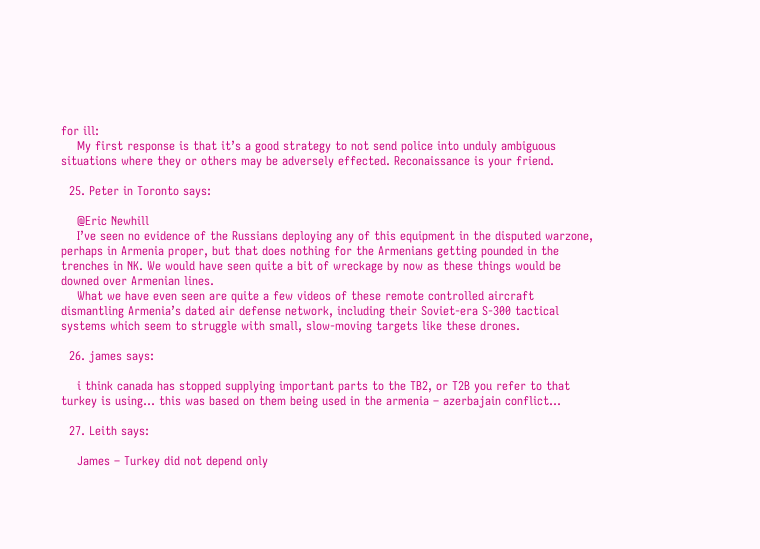for ill:
    My first response is that it’s a good strategy to not send police into unduly ambiguous situations where they or others may be adversely effected. Reconaissance is your friend.

  25. Peter in Toronto says:

    @Eric Newhill
    I’ve seen no evidence of the Russians deploying any of this equipment in the disputed warzone, perhaps in Armenia proper, but that does nothing for the Armenians getting pounded in the trenches in NK. We would have seen quite a bit of wreckage by now as these things would be downed over Armenian lines.
    What we have even seen are quite a few videos of these remote controlled aircraft dismantling Armenia’s dated air defense network, including their Soviet-era S-300 tactical systems which seem to struggle with small, slow-moving targets like these drones.

  26. james says:

    i think canada has stopped supplying important parts to the TB2, or T2B you refer to that turkey is using… this was based on them being used in the armenia – azerbajain conflict…

  27. Leith says:

    James – Turkey did not depend only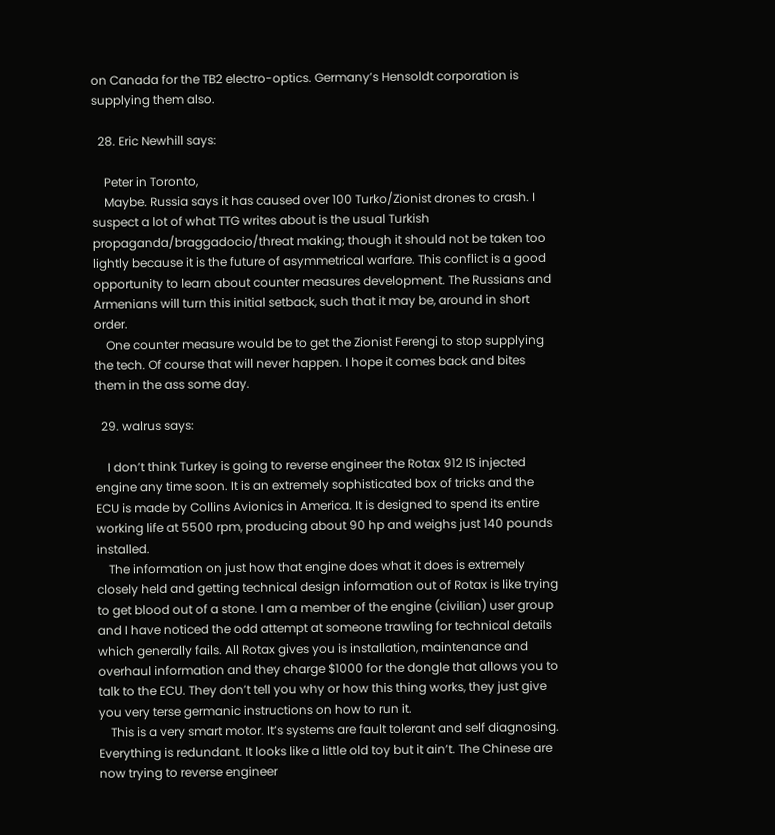on Canada for the TB2 electro-optics. Germany’s Hensoldt corporation is supplying them also.

  28. Eric Newhill says:

    Peter in Toronto,
    Maybe. Russia says it has caused over 100 Turko/Zionist drones to crash. I suspect a lot of what TTG writes about is the usual Turkish propaganda/braggadocio/threat making; though it should not be taken too lightly because it is the future of asymmetrical warfare. This conflict is a good opportunity to learn about counter measures development. The Russians and Armenians will turn this initial setback, such that it may be, around in short order.
    One counter measure would be to get the Zionist Ferengi to stop supplying the tech. Of course that will never happen. I hope it comes back and bites them in the ass some day.

  29. walrus says:

    I don’t think Turkey is going to reverse engineer the Rotax 912 IS injected engine any time soon. It is an extremely sophisticated box of tricks and the ECU is made by Collins Avionics in America. It is designed to spend its entire working life at 5500 rpm, producing about 90 hp and weighs just 140 pounds installed.
    The information on just how that engine does what it does is extremely closely held and getting technical design information out of Rotax is like trying to get blood out of a stone. I am a member of the engine (civilian) user group and I have noticed the odd attempt at someone trawling for technical details which generally fails. All Rotax gives you is installation, maintenance and overhaul information and they charge $1000 for the dongle that allows you to talk to the ECU. They don’t tell you why or how this thing works, they just give you very terse germanic instructions on how to run it.
    This is a very smart motor. It’s systems are fault tolerant and self diagnosing. Everything is redundant. It looks like a little old toy but it ain’t. The Chinese are now trying to reverse engineer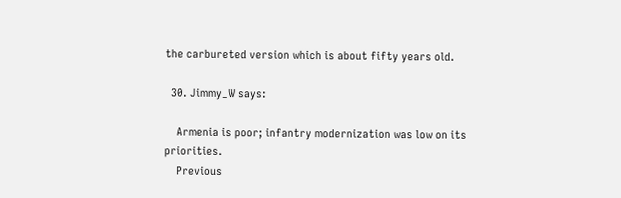the carbureted version which is about fifty years old.

  30. Jimmy_W says:

    Armenia is poor; infantry modernization was low on its priorities.
    Previous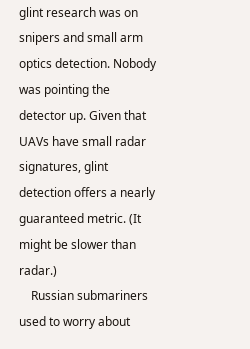glint research was on snipers and small arm optics detection. Nobody was pointing the detector up. Given that UAVs have small radar signatures, glint detection offers a nearly guaranteed metric. (It might be slower than radar.)
    Russian submariners used to worry about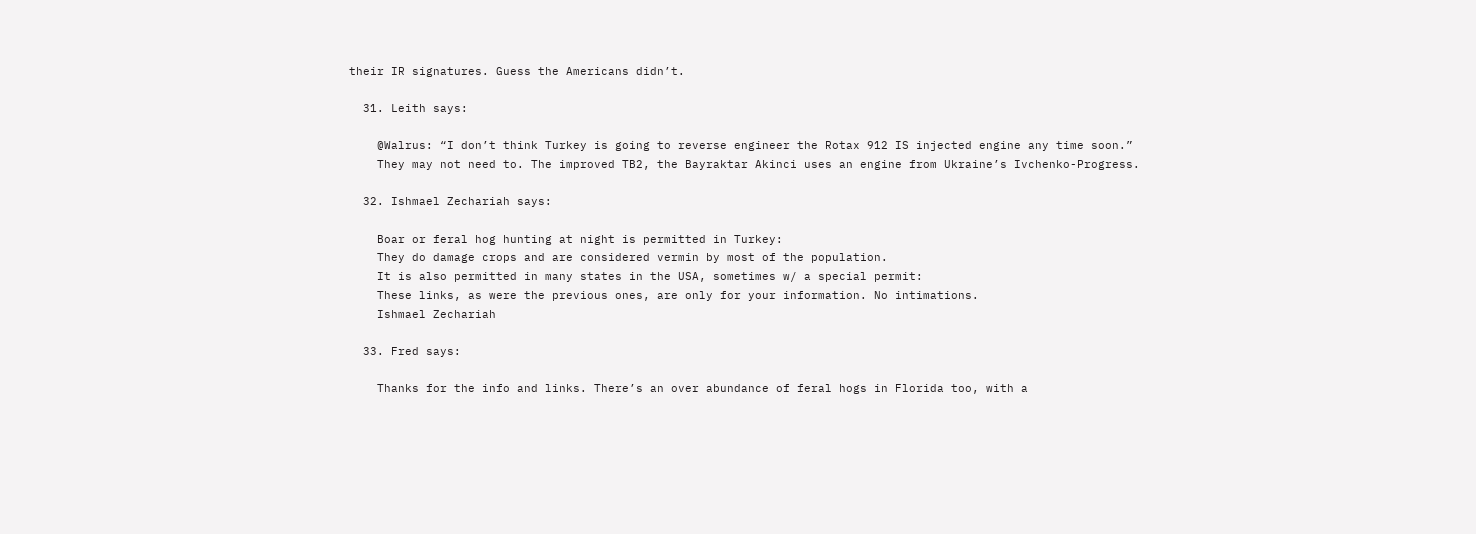their IR signatures. Guess the Americans didn’t.

  31. Leith says:

    @Walrus: “I don’t think Turkey is going to reverse engineer the Rotax 912 IS injected engine any time soon.”
    They may not need to. The improved TB2, the Bayraktar Akinci uses an engine from Ukraine’s Ivchenko-Progress.

  32. Ishmael Zechariah says:

    Boar or feral hog hunting at night is permitted in Turkey:
    They do damage crops and are considered vermin by most of the population.
    It is also permitted in many states in the USA, sometimes w/ a special permit:
    These links, as were the previous ones, are only for your information. No intimations.
    Ishmael Zechariah

  33. Fred says:

    Thanks for the info and links. There’s an over abundance of feral hogs in Florida too, with a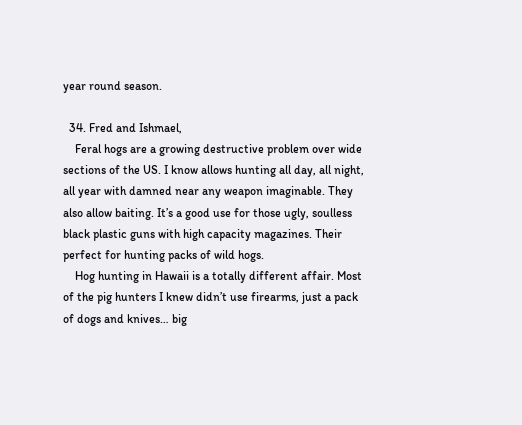year round season.

  34. Fred and Ishmael,
    Feral hogs are a growing destructive problem over wide sections of the US. I know allows hunting all day, all night, all year with damned near any weapon imaginable. They also allow baiting. It’s a good use for those ugly, soulless black plastic guns with high capacity magazines. Their perfect for hunting packs of wild hogs.
    Hog hunting in Hawaii is a totally different affair. Most of the pig hunters I knew didn’t use firearms, just a pack of dogs and knives… big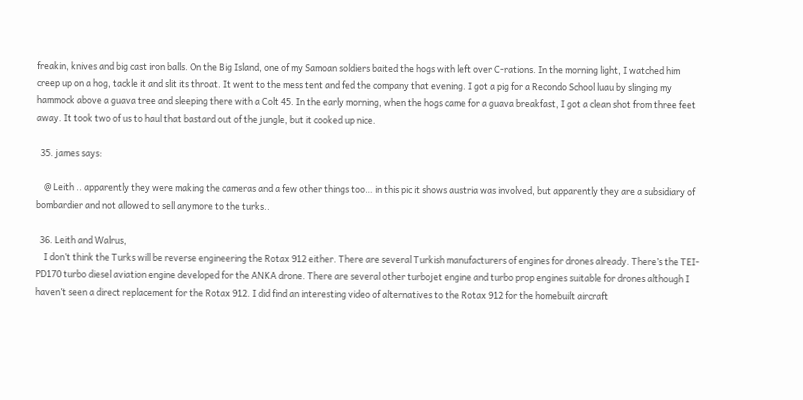freakin, knives and big cast iron balls. On the Big Island, one of my Samoan soldiers baited the hogs with left over C-rations. In the morning light, I watched him creep up on a hog, tackle it and slit its throat. It went to the mess tent and fed the company that evening. I got a pig for a Recondo School luau by slinging my hammock above a guava tree and sleeping there with a Colt 45. In the early morning, when the hogs came for a guava breakfast, I got a clean shot from three feet away. It took two of us to haul that bastard out of the jungle, but it cooked up nice.

  35. james says:

    @ Leith .. apparently they were making the cameras and a few other things too… in this pic it shows austria was involved, but apparently they are a subsidiary of bombardier and not allowed to sell anymore to the turks..

  36. Leith and Walrus,
    I don’t think the Turks will be reverse engineering the Rotax 912 either. There are several Turkish manufacturers of engines for drones already. There’s the TEI-PD170 turbo diesel aviation engine developed for the ANKA drone. There are several other turbojet engine and turbo prop engines suitable for drones although I haven’t seen a direct replacement for the Rotax 912. I did find an interesting video of alternatives to the Rotax 912 for the homebuilt aircraft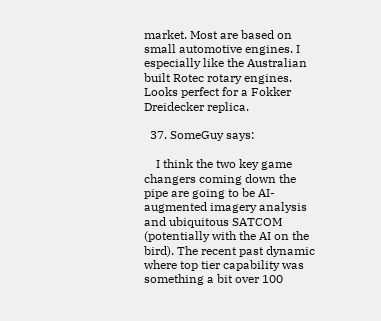market. Most are based on small automotive engines. I especially like the Australian built Rotec rotary engines. Looks perfect for a Fokker Dreidecker replica.

  37. SomeGuy says:

    I think the two key game changers coming down the pipe are going to be AI-augmented imagery analysis and ubiquitous SATCOM (potentially with the AI on the bird). The recent past dynamic where top tier capability was something a bit over 100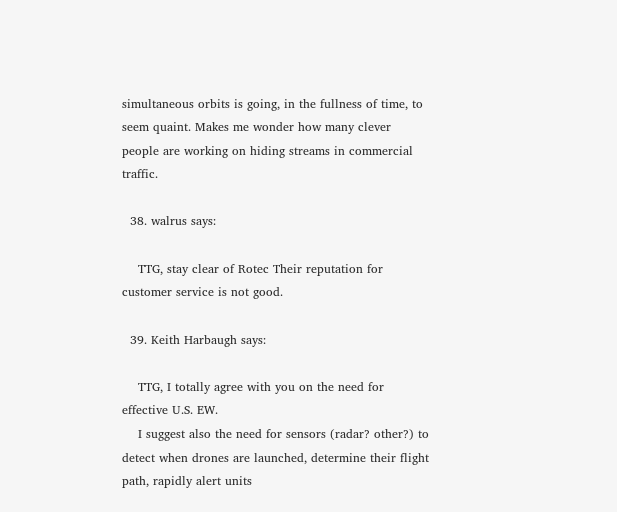simultaneous orbits is going, in the fullness of time, to seem quaint. Makes me wonder how many clever people are working on hiding streams in commercial traffic.

  38. walrus says:

    TTG, stay clear of Rotec Their reputation for customer service is not good.

  39. Keith Harbaugh says:

    TTG, I totally agree with you on the need for effective U.S. EW.
    I suggest also the need for sensors (radar? other?) to detect when drones are launched, determine their flight path, rapidly alert units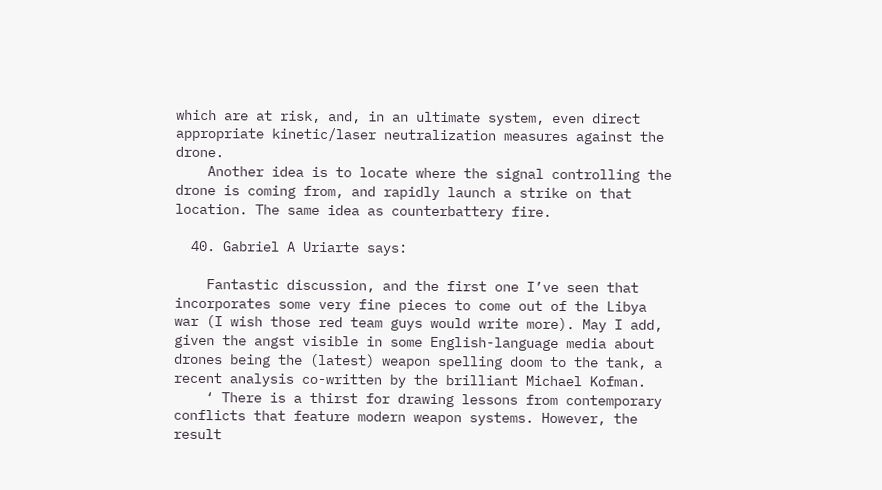which are at risk, and, in an ultimate system, even direct appropriate kinetic/laser neutralization measures against the drone.
    Another idea is to locate where the signal controlling the drone is coming from, and rapidly launch a strike on that location. The same idea as counterbattery fire.

  40. Gabriel A Uriarte says:

    Fantastic discussion, and the first one I’ve seen that incorporates some very fine pieces to come out of the Libya war (I wish those red team guys would write more). May I add, given the angst visible in some English-language media about drones being the (latest) weapon spelling doom to the tank, a recent analysis co-written by the brilliant Michael Kofman.
    ‘ There is a thirst for drawing lessons from contemporary conflicts that feature modern weapon systems. However, the result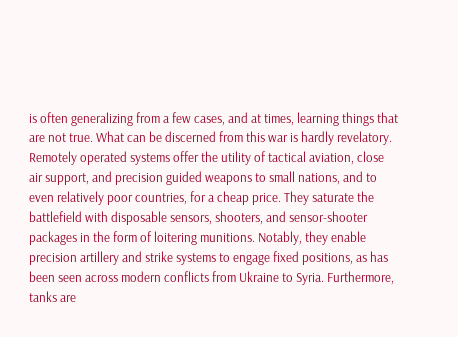is often generalizing from a few cases, and at times, learning things that are not true. What can be discerned from this war is hardly revelatory. Remotely operated systems offer the utility of tactical aviation, close air support, and precision guided weapons to small nations, and to even relatively poor countries, for a cheap price. They saturate the battlefield with disposable sensors, shooters, and sensor-shooter packages in the form of loitering munitions. Notably, they enable precision artillery and strike systems to engage fixed positions, as has been seen across modern conflicts from Ukraine to Syria. Furthermore, tanks are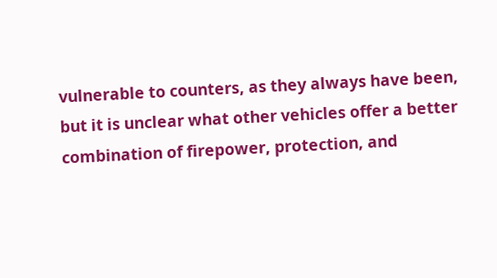vulnerable to counters, as they always have been, but it is unclear what other vehicles offer a better combination of firepower, protection, and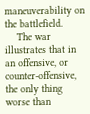maneuverability on the battlefield.
    The war illustrates that in an offensive, or counter-offensive, the only thing worse than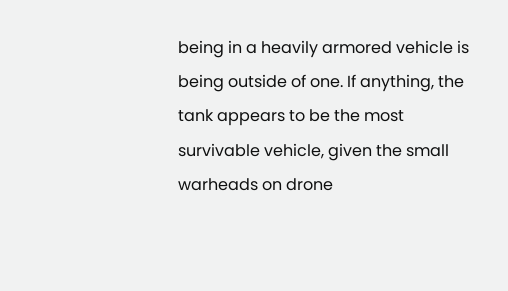being in a heavily armored vehicle is being outside of one. If anything, the tank appears to be the most survivable vehicle, given the small warheads on drone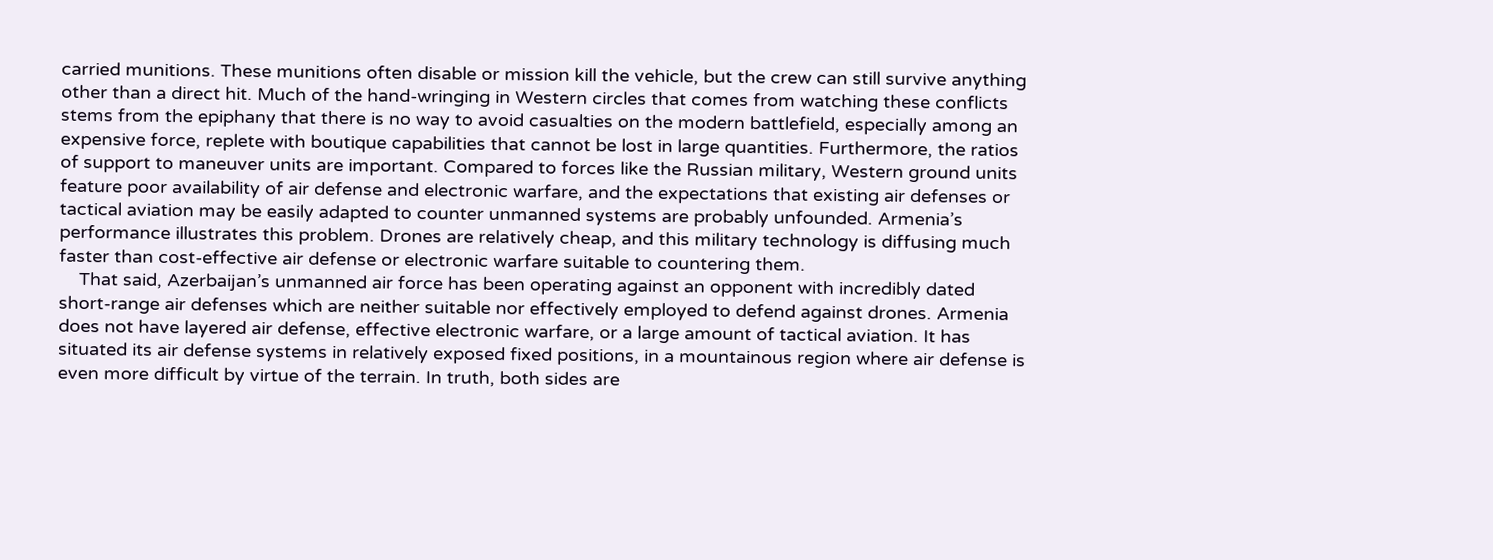carried munitions. These munitions often disable or mission kill the vehicle, but the crew can still survive anything other than a direct hit. Much of the hand-wringing in Western circles that comes from watching these conflicts stems from the epiphany that there is no way to avoid casualties on the modern battlefield, especially among an expensive force, replete with boutique capabilities that cannot be lost in large quantities. Furthermore, the ratios of support to maneuver units are important. Compared to forces like the Russian military, Western ground units feature poor availability of air defense and electronic warfare, and the expectations that existing air defenses or tactical aviation may be easily adapted to counter unmanned systems are probably unfounded. Armenia’s performance illustrates this problem. Drones are relatively cheap, and this military technology is diffusing much faster than cost-effective air defense or electronic warfare suitable to countering them.
    That said, Azerbaijan’s unmanned air force has been operating against an opponent with incredibly dated short-range air defenses which are neither suitable nor effectively employed to defend against drones. Armenia does not have layered air defense, effective electronic warfare, or a large amount of tactical aviation. It has situated its air defense systems in relatively exposed fixed positions, in a mountainous region where air defense is even more difficult by virtue of the terrain. In truth, both sides are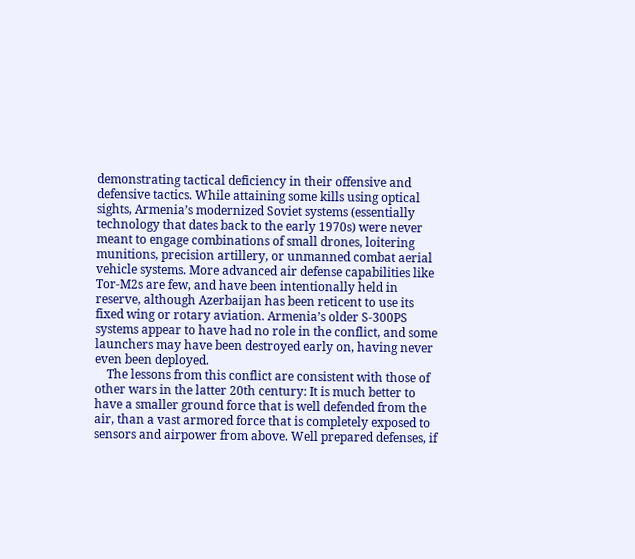demonstrating tactical deficiency in their offensive and defensive tactics. While attaining some kills using optical sights, Armenia’s modernized Soviet systems (essentially technology that dates back to the early 1970s) were never meant to engage combinations of small drones, loitering munitions, precision artillery, or unmanned combat aerial vehicle systems. More advanced air defense capabilities like Tor-M2s are few, and have been intentionally held in reserve, although Azerbaijan has been reticent to use its fixed wing or rotary aviation. Armenia’s older S-300PS systems appear to have had no role in the conflict, and some launchers may have been destroyed early on, having never even been deployed.
    The lessons from this conflict are consistent with those of other wars in the latter 20th century: It is much better to have a smaller ground force that is well defended from the air, than a vast armored force that is completely exposed to sensors and airpower from above. Well prepared defenses, if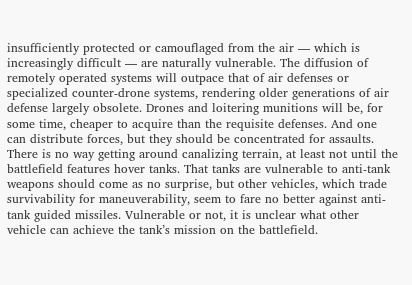insufficiently protected or camouflaged from the air — which is increasingly difficult — are naturally vulnerable. The diffusion of remotely operated systems will outpace that of air defenses or specialized counter-drone systems, rendering older generations of air defense largely obsolete. Drones and loitering munitions will be, for some time, cheaper to acquire than the requisite defenses. And one can distribute forces, but they should be concentrated for assaults. There is no way getting around canalizing terrain, at least not until the battlefield features hover tanks. That tanks are vulnerable to anti-tank weapons should come as no surprise, but other vehicles, which trade survivability for maneuverability, seem to fare no better against anti-tank guided missiles. Vulnerable or not, it is unclear what other vehicle can achieve the tank’s mission on the battlefield.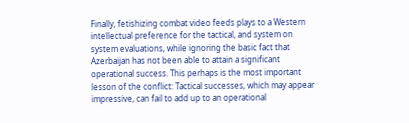Finally, fetishizing combat video feeds plays to a Western intellectual preference for the tactical, and system on system evaluations, while ignoring the basic fact that Azerbaijan has not been able to attain a significant operational success. This perhaps is the most important lesson of the conflict: Tactical successes, which may appear impressive, can fail to add up to an operational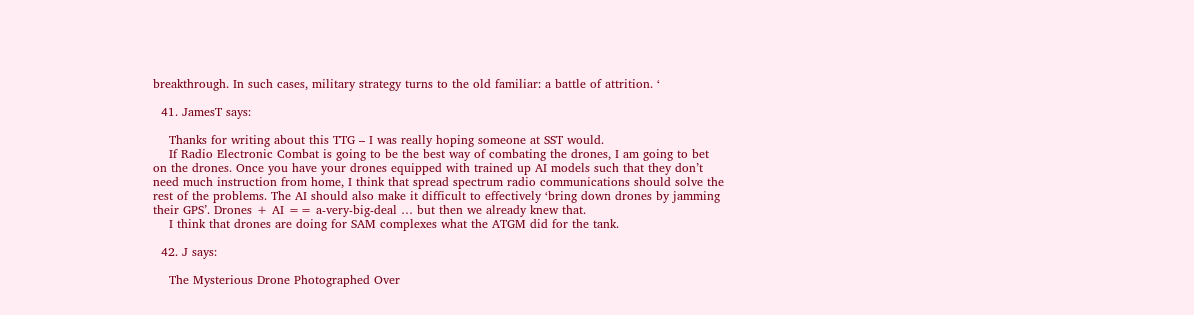breakthrough. In such cases, military strategy turns to the old familiar: a battle of attrition. ‘

  41. JamesT says:

    Thanks for writing about this TTG – I was really hoping someone at SST would.
    If Radio Electronic Combat is going to be the best way of combating the drones, I am going to bet on the drones. Once you have your drones equipped with trained up AI models such that they don’t need much instruction from home, I think that spread spectrum radio communications should solve the rest of the problems. The AI should also make it difficult to effectively ‘bring down drones by jamming their GPS’. Drones + AI == a-very-big-deal … but then we already knew that.
    I think that drones are doing for SAM complexes what the ATGM did for the tank.

  42. J says:

    The Mysterious Drone Photographed Over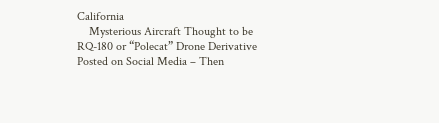California
    Mysterious Aircraft Thought to be RQ-180 or “Polecat” Drone Derivative Posted on Social Media – Then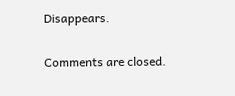Disappears.

Comments are closed.